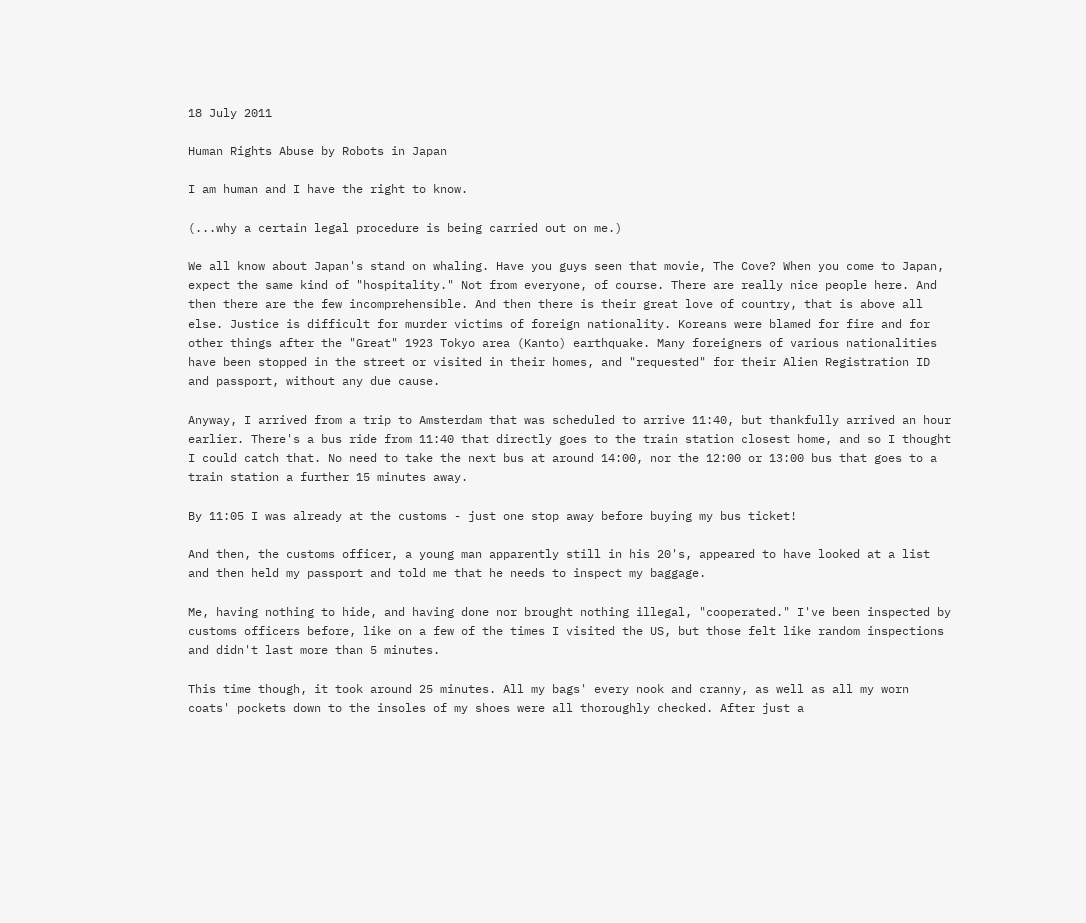18 July 2011

Human Rights Abuse by Robots in Japan

I am human and I have the right to know.

(...why a certain legal procedure is being carried out on me.)

We all know about Japan's stand on whaling. Have you guys seen that movie, The Cove? When you come to Japan, expect the same kind of "hospitality." Not from everyone, of course. There are really nice people here. And then there are the few incomprehensible. And then there is their great love of country, that is above all else. Justice is difficult for murder victims of foreign nationality. Koreans were blamed for fire and for other things after the "Great" 1923 Tokyo area (Kanto) earthquake. Many foreigners of various nationalities have been stopped in the street or visited in their homes, and "requested" for their Alien Registration ID and passport, without any due cause.

Anyway, I arrived from a trip to Amsterdam that was scheduled to arrive 11:40, but thankfully arrived an hour earlier. There's a bus ride from 11:40 that directly goes to the train station closest home, and so I thought I could catch that. No need to take the next bus at around 14:00, nor the 12:00 or 13:00 bus that goes to a train station a further 15 minutes away.

By 11:05 I was already at the customs - just one stop away before buying my bus ticket!

And then, the customs officer, a young man apparently still in his 20's, appeared to have looked at a list and then held my passport and told me that he needs to inspect my baggage.

Me, having nothing to hide, and having done nor brought nothing illegal, "cooperated." I've been inspected by customs officers before, like on a few of the times I visited the US, but those felt like random inspections and didn't last more than 5 minutes.

This time though, it took around 25 minutes. All my bags' every nook and cranny, as well as all my worn coats' pockets down to the insoles of my shoes were all thoroughly checked. After just a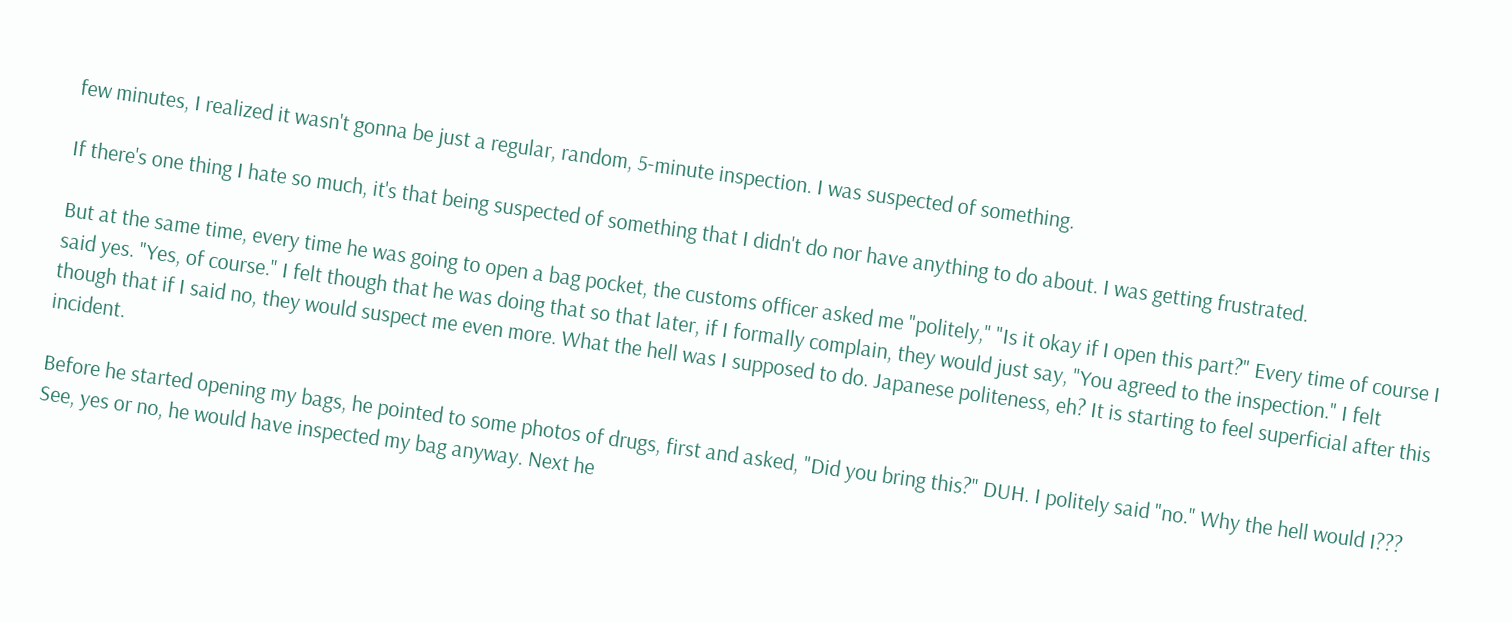few minutes, I realized it wasn't gonna be just a regular, random, 5-minute inspection. I was suspected of something.

If there's one thing I hate so much, it's that being suspected of something that I didn't do nor have anything to do about. I was getting frustrated.

But at the same time, every time he was going to open a bag pocket, the customs officer asked me "politely," "Is it okay if I open this part?" Every time of course I said yes. "Yes, of course." I felt though that he was doing that so that later, if I formally complain, they would just say, "You agreed to the inspection." I felt though that if I said no, they would suspect me even more. What the hell was I supposed to do. Japanese politeness, eh? It is starting to feel superficial after this incident.

Before he started opening my bags, he pointed to some photos of drugs, first and asked, "Did you bring this?" DUH. I politely said "no." Why the hell would I??? See, yes or no, he would have inspected my bag anyway. Next he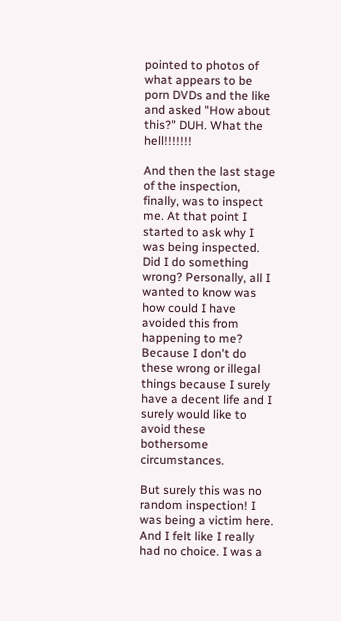pointed to photos of what appears to be porn DVDs and the like and asked "How about this?" DUH. What the hell!!!!!!!

And then the last stage of the inspection, finally, was to inspect me. At that point I started to ask why I was being inspected. Did I do something wrong? Personally, all I wanted to know was how could I have avoided this from happening to me? Because I don't do these wrong or illegal things because I surely have a decent life and I surely would like to avoid these bothersome circumstances.

But surely this was no random inspection! I was being a victim here. And I felt like I really had no choice. I was a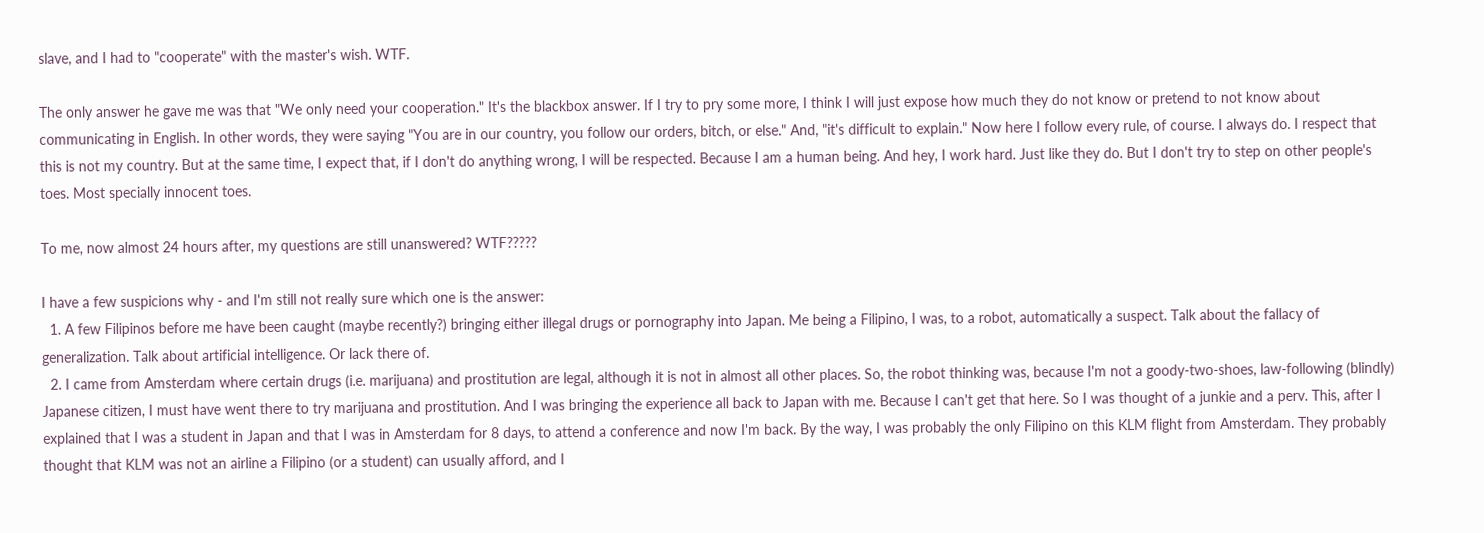slave, and I had to "cooperate" with the master's wish. WTF.

The only answer he gave me was that "We only need your cooperation." It's the blackbox answer. If I try to pry some more, I think I will just expose how much they do not know or pretend to not know about communicating in English. In other words, they were saying "You are in our country, you follow our orders, bitch, or else." And, "it's difficult to explain." Now here I follow every rule, of course. I always do. I respect that this is not my country. But at the same time, I expect that, if I don't do anything wrong, I will be respected. Because I am a human being. And hey, I work hard. Just like they do. But I don't try to step on other people's toes. Most specially innocent toes.

To me, now almost 24 hours after, my questions are still unanswered? WTF?????

I have a few suspicions why - and I'm still not really sure which one is the answer:
  1. A few Filipinos before me have been caught (maybe recently?) bringing either illegal drugs or pornography into Japan. Me being a Filipino, I was, to a robot, automatically a suspect. Talk about the fallacy of generalization. Talk about artificial intelligence. Or lack there of.
  2. I came from Amsterdam where certain drugs (i.e. marijuana) and prostitution are legal, although it is not in almost all other places. So, the robot thinking was, because I'm not a goody-two-shoes, law-following (blindly) Japanese citizen, I must have went there to try marijuana and prostitution. And I was bringing the experience all back to Japan with me. Because I can't get that here. So I was thought of a junkie and a perv. This, after I explained that I was a student in Japan and that I was in Amsterdam for 8 days, to attend a conference and now I'm back. By the way, I was probably the only Filipino on this KLM flight from Amsterdam. They probably thought that KLM was not an airline a Filipino (or a student) can usually afford, and I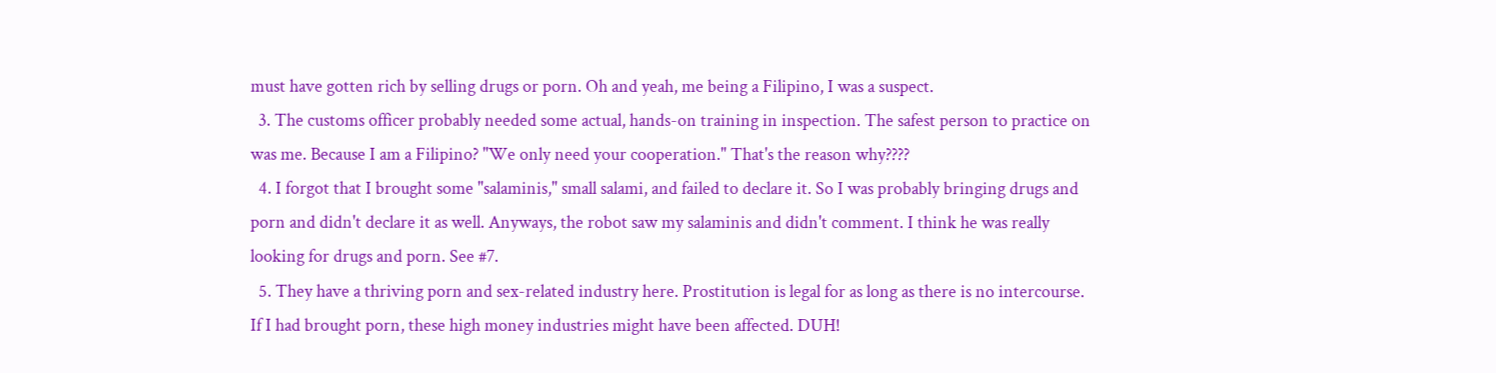must have gotten rich by selling drugs or porn. Oh and yeah, me being a Filipino, I was a suspect.
  3. The customs officer probably needed some actual, hands-on training in inspection. The safest person to practice on was me. Because I am a Filipino? "We only need your cooperation." That's the reason why????
  4. I forgot that I brought some "salaminis," small salami, and failed to declare it. So I was probably bringing drugs and porn and didn't declare it as well. Anyways, the robot saw my salaminis and didn't comment. I think he was really looking for drugs and porn. See #7.
  5. They have a thriving porn and sex-related industry here. Prostitution is legal for as long as there is no intercourse. If I had brought porn, these high money industries might have been affected. DUH!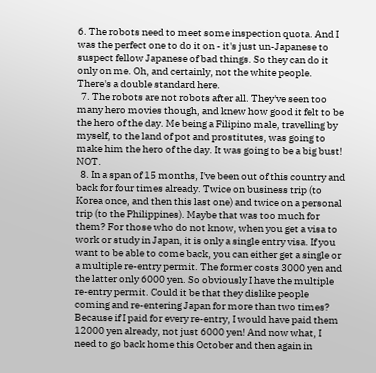6. The robots need to meet some inspection quota. And I was the perfect one to do it on - it's just un-Japanese to suspect fellow Japanese of bad things. So they can do it only on me. Oh, and certainly, not the white people. There's a double standard here.
  7. The robots are not robots after all. They've seen too many hero movies though, and knew how good it felt to be the hero of the day. Me being a Filipino male, travelling by myself, to the land of pot and prostitutes, was going to make him the hero of the day. It was going to be a big bust! NOT.
  8. In a span of 15 months, I've been out of this country and back for four times already. Twice on business trip (to Korea once, and then this last one) and twice on a personal trip (to the Philippines). Maybe that was too much for them? For those who do not know, when you get a visa to work or study in Japan, it is only a single entry visa. If you want to be able to come back, you can either get a single or a multiple re-entry permit. The former costs 3000 yen and the latter only 6000 yen. So obviously I have the multiple re-entry permit. Could it be that they dislike people coming and re-entering Japan for more than two times? Because if I paid for every re-entry, I would have paid them 12000 yen already, not just 6000 yen! And now what, I need to go back home this October and then again in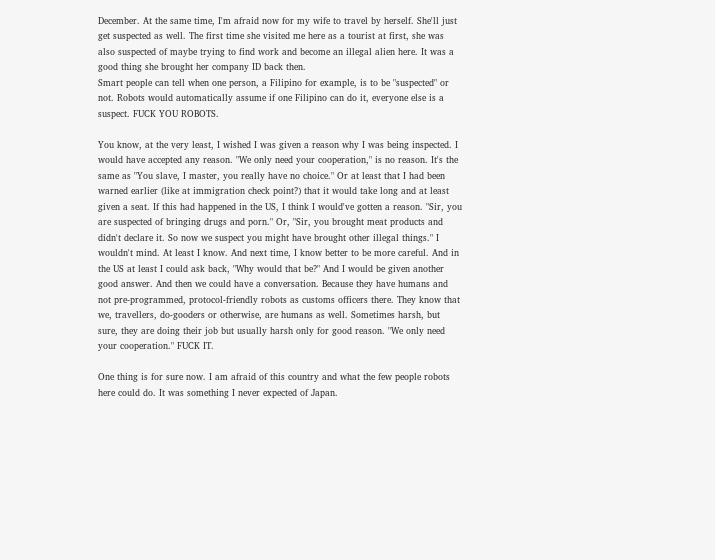December. At the same time, I'm afraid now for my wife to travel by herself. She'll just get suspected as well. The first time she visited me here as a tourist at first, she was also suspected of maybe trying to find work and become an illegal alien here. It was a good thing she brought her company ID back then.
Smart people can tell when one person, a Filipino for example, is to be "suspected" or not. Robots would automatically assume if one Filipino can do it, everyone else is a suspect. FUCK YOU ROBOTS.

You know, at the very least, I wished I was given a reason why I was being inspected. I would have accepted any reason. "We only need your cooperation," is no reason. It's the same as "You slave, I master, you really have no choice." Or at least that I had been warned earlier (like at immigration check point?) that it would take long and at least given a seat. If this had happened in the US, I think I would've gotten a reason. "Sir, you are suspected of bringing drugs and porn." Or, "Sir, you brought meat products and didn't declare it. So now we suspect you might have brought other illegal things." I wouldn't mind. At least I know. And next time, I know better to be more careful. And in the US at least I could ask back, "Why would that be?" And I would be given another good answer. And then we could have a conversation. Because they have humans and not pre-programmed, protocol-friendly robots as customs officers there. They know that we, travellers, do-gooders or otherwise, are humans as well. Sometimes harsh, but sure, they are doing their job but usually harsh only for good reason. "We only need your cooperation." FUCK IT.

One thing is for sure now. I am afraid of this country and what the few people robots here could do. It was something I never expected of Japan.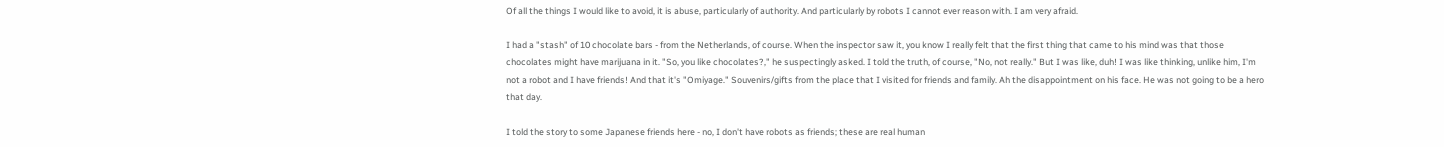Of all the things I would like to avoid, it is abuse, particularly of authority. And particularly by robots I cannot ever reason with. I am very afraid.

I had a "stash" of 10 chocolate bars - from the Netherlands, of course. When the inspector saw it, you know I really felt that the first thing that came to his mind was that those chocolates might have marijuana in it. "So, you like chocolates?," he suspectingly asked. I told the truth, of course, "No, not really." But I was like, duh! I was like thinking, unlike him, I'm not a robot and I have friends! And that it's "Omiyage." Souvenirs/gifts from the place that I visited for friends and family. Ah the disappointment on his face. He was not going to be a hero that day.

I told the story to some Japanese friends here - no, I don't have robots as friends; these are real human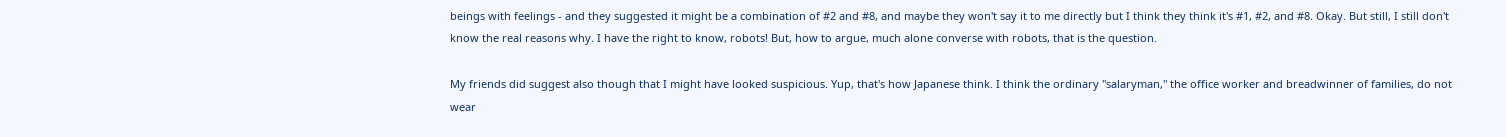beings with feelings - and they suggested it might be a combination of #2 and #8, and maybe they won't say it to me directly but I think they think it's #1, #2, and #8. Okay. But still, I still don't know the real reasons why. I have the right to know, robots! But, how to argue, much alone converse with robots, that is the question.

My friends did suggest also though that I might have looked suspicious. Yup, that's how Japanese think. I think the ordinary "salaryman," the office worker and breadwinner of families, do not wear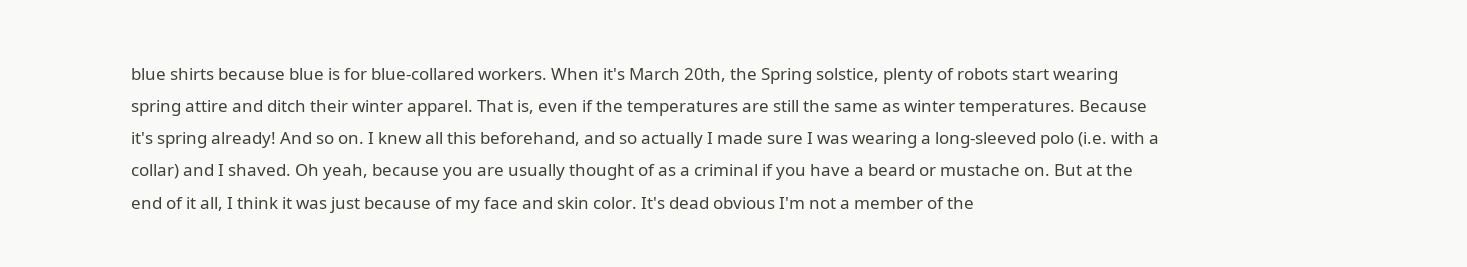blue shirts because blue is for blue-collared workers. When it's March 20th, the Spring solstice, plenty of robots start wearing spring attire and ditch their winter apparel. That is, even if the temperatures are still the same as winter temperatures. Because it's spring already! And so on. I knew all this beforehand, and so actually I made sure I was wearing a long-sleeved polo (i.e. with a collar) and I shaved. Oh yeah, because you are usually thought of as a criminal if you have a beard or mustache on. But at the end of it all, I think it was just because of my face and skin color. It's dead obvious I'm not a member of the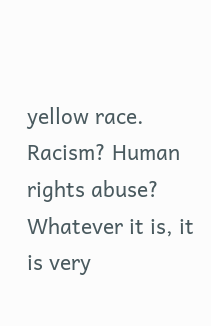yellow race. Racism? Human rights abuse? Whatever it is, it is very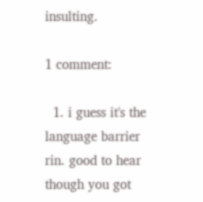insulting.

1 comment:

  1. i guess it's the language barrier rin. good to hear though you got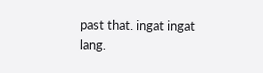past that. ingat ingat lang.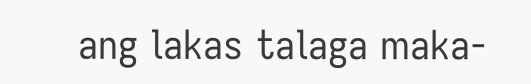ang lakas talaga maka-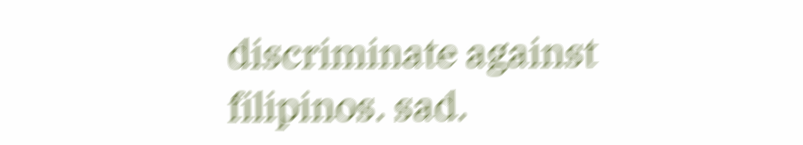discriminate against filipinos. sad.